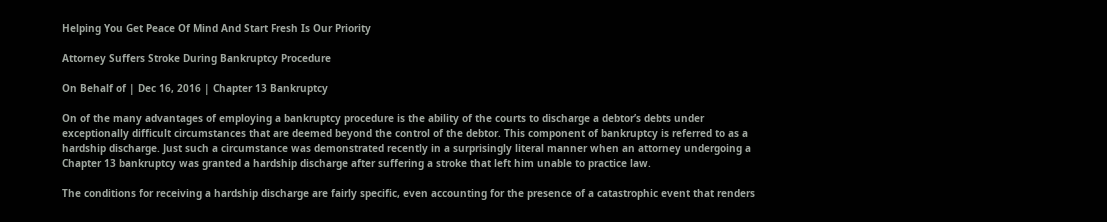Helping You Get Peace Of Mind And Start Fresh Is Our Priority

Attorney Suffers Stroke During Bankruptcy Procedure

On Behalf of | Dec 16, 2016 | Chapter 13 Bankruptcy

On of the many advantages of employing a bankruptcy procedure is the ability of the courts to discharge a debtor’s debts under exceptionally difficult circumstances that are deemed beyond the control of the debtor. This component of bankruptcy is referred to as a hardship discharge. Just such a circumstance was demonstrated recently in a surprisingly literal manner when an attorney undergoing a Chapter 13 bankruptcy was granted a hardship discharge after suffering a stroke that left him unable to practice law.

The conditions for receiving a hardship discharge are fairly specific, even accounting for the presence of a catastrophic event that renders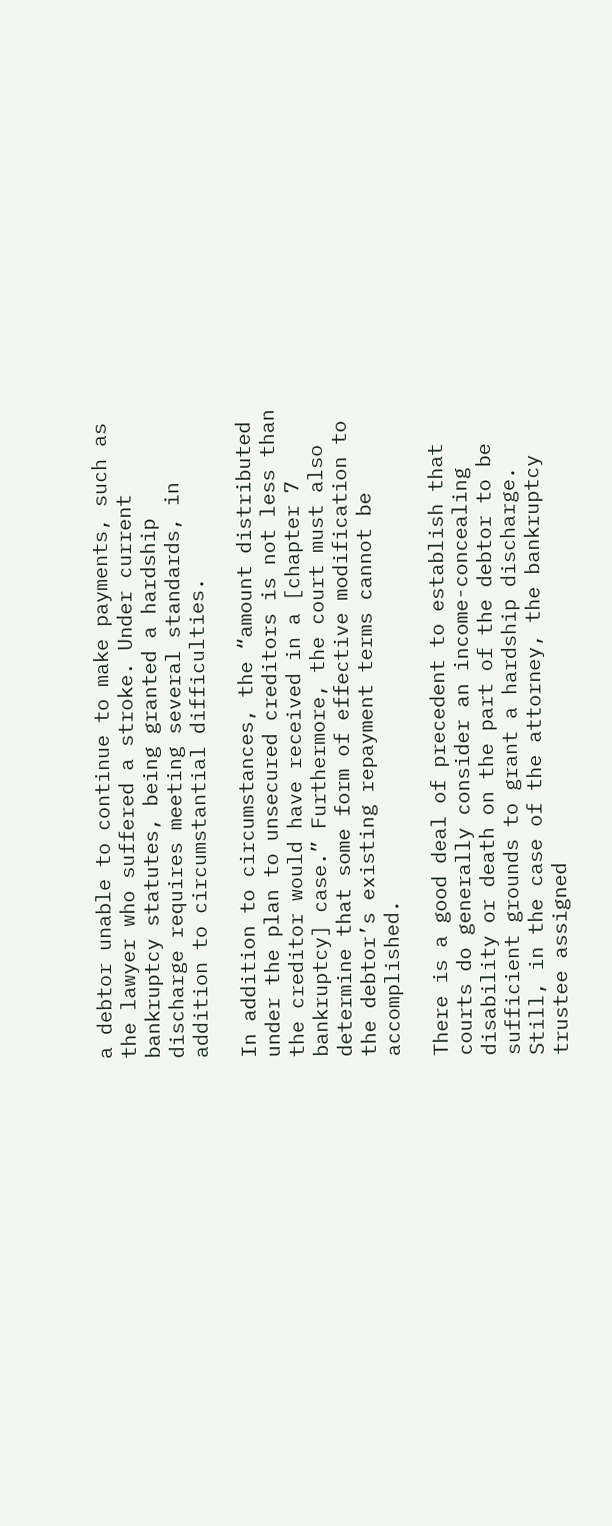a debtor unable to continue to make payments, such as the lawyer who suffered a stroke. Under current bankruptcy statutes, being granted a hardship discharge requires meeting several standards, in addition to circumstantial difficulties.

In addition to circumstances, the “amount distributed under the plan to unsecured creditors is not less than the creditor would have received in a [chapter 7 bankruptcy] case.” Furthermore, the court must also determine that some form of effective modification to the debtor’s existing repayment terms cannot be accomplished.

There is a good deal of precedent to establish that courts do generally consider an income-concealing disability or death on the part of the debtor to be sufficient grounds to grant a hardship discharge. Still, in the case of the attorney, the bankruptcy trustee assigned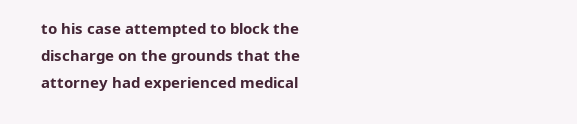to his case attempted to block the discharge on the grounds that the attorney had experienced medical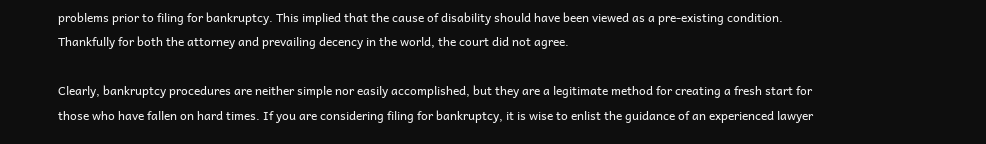problems prior to filing for bankruptcy. This implied that the cause of disability should have been viewed as a pre-existing condition. Thankfully for both the attorney and prevailing decency in the world, the court did not agree.

Clearly, bankruptcy procedures are neither simple nor easily accomplished, but they are a legitimate method for creating a fresh start for those who have fallen on hard times. If you are considering filing for bankruptcy, it is wise to enlist the guidance of an experienced lawyer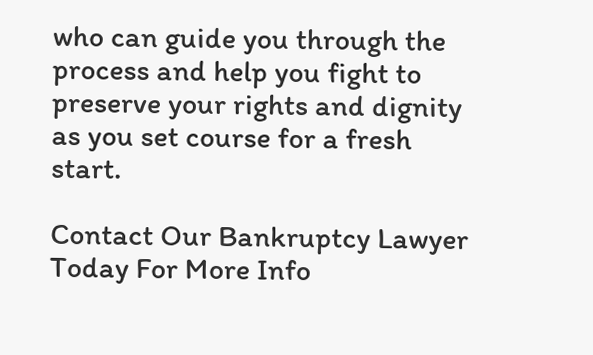who can guide you through the process and help you fight to preserve your rights and dignity as you set course for a fresh start.

Contact Our Bankruptcy Lawyer Today For More Info